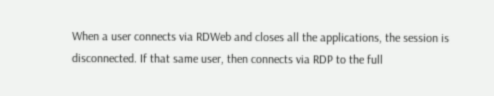When a user connects via RDWeb and closes all the applications, the session is disconnected. If that same user, then connects via RDP to the full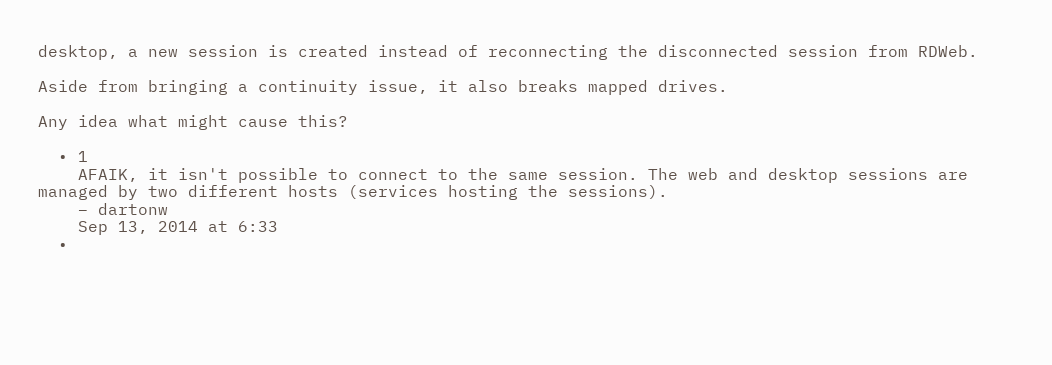desktop, a new session is created instead of reconnecting the disconnected session from RDWeb.

Aside from bringing a continuity issue, it also breaks mapped drives.

Any idea what might cause this?

  • 1
    AFAIK, it isn't possible to connect to the same session. The web and desktop sessions are managed by two different hosts (services hosting the sessions).
    – dartonw
    Sep 13, 2014 at 6:33
  •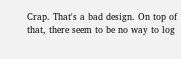Crap. That's a bad design. On top of that, there seem to be no way to log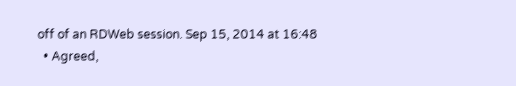off of an RDWeb session. Sep 15, 2014 at 16:48
  • Agreed,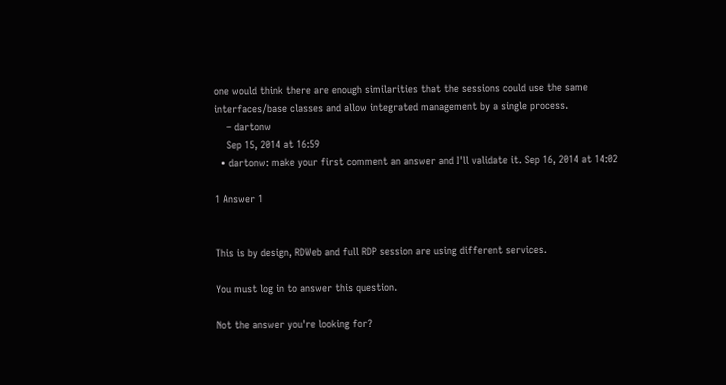one would think there are enough similarities that the sessions could use the same interfaces/base classes and allow integrated management by a single process.
    – dartonw
    Sep 15, 2014 at 16:59
  • dartonw: make your first comment an answer and I'll validate it. Sep 16, 2014 at 14:02

1 Answer 1


This is by design, RDWeb and full RDP session are using different services.

You must log in to answer this question.

Not the answer you're looking for?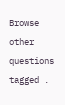Browse other questions tagged .